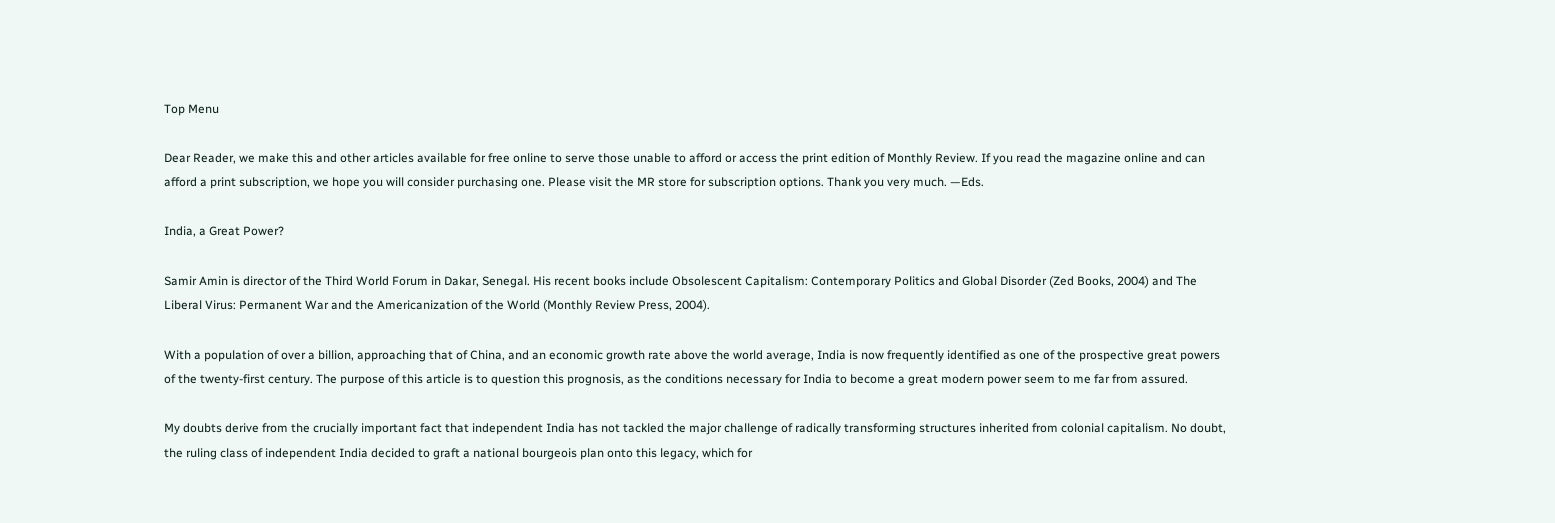Top Menu

Dear Reader, we make this and other articles available for free online to serve those unable to afford or access the print edition of Monthly Review. If you read the magazine online and can afford a print subscription, we hope you will consider purchasing one. Please visit the MR store for subscription options. Thank you very much. —Eds.

India, a Great Power?

Samir Amin is director of the Third World Forum in Dakar, Senegal. His recent books include Obsolescent Capitalism: Contemporary Politics and Global Disorder (Zed Books, 2004) and The Liberal Virus: Permanent War and the Americanization of the World (Monthly Review Press, 2004).

With a population of over a billion, approaching that of China, and an economic growth rate above the world average, India is now frequently identified as one of the prospective great powers of the twenty-first century. The purpose of this article is to question this prognosis, as the conditions necessary for India to become a great modern power seem to me far from assured.

My doubts derive from the crucially important fact that independent India has not tackled the major challenge of radically transforming structures inherited from colonial capitalism. No doubt, the ruling class of independent India decided to graft a national bourgeois plan onto this legacy, which for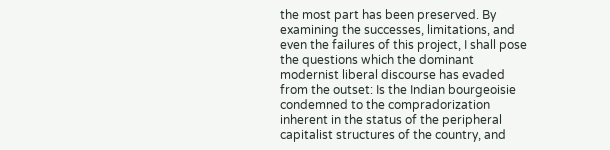the most part has been preserved. By examining the successes, limitations, and even the failures of this project, I shall pose the questions which the dominant modernist liberal discourse has evaded from the outset: Is the Indian bourgeoisie condemned to the compradorization inherent in the status of the peripheral capitalist structures of the country, and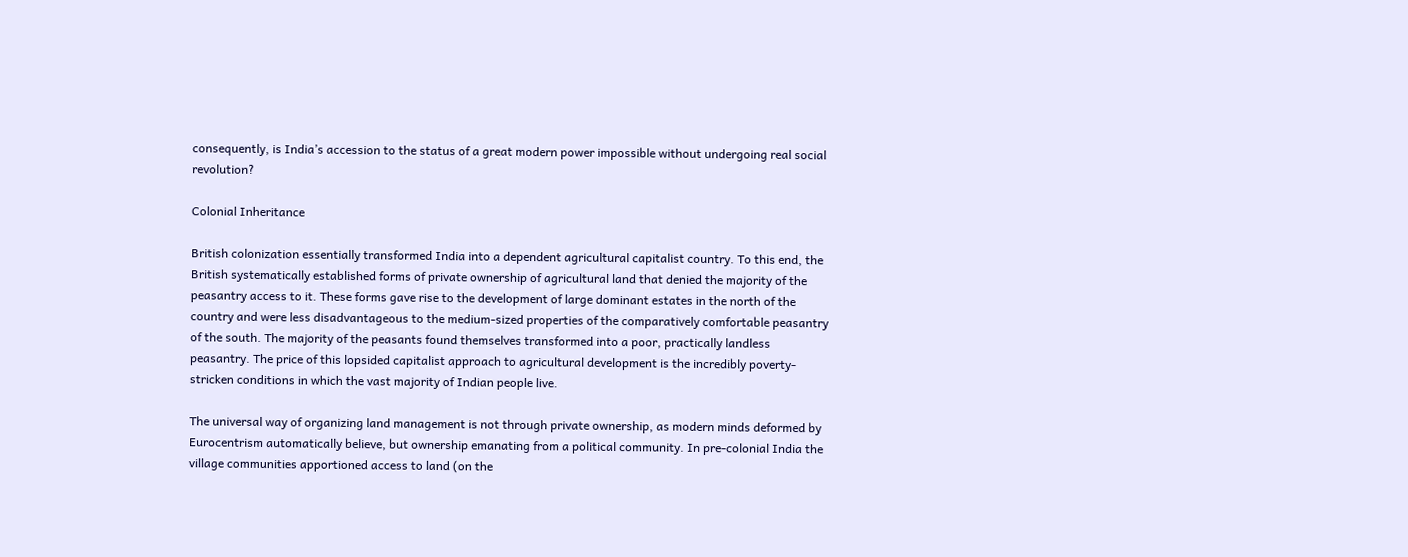consequently, is India’s accession to the status of a great modern power impossible without undergoing real social revolution?

Colonial Inheritance

British colonization essentially transformed India into a dependent agricultural capitalist country. To this end, the British systematically established forms of private ownership of agricultural land that denied the majority of the peasantry access to it. These forms gave rise to the development of large dominant estates in the north of the country and were less disadvantageous to the medium-sized properties of the comparatively comfortable peasantry of the south. The majority of the peasants found themselves transformed into a poor, practically landless peasantry. The price of this lopsided capitalist approach to agricultural development is the incredibly poverty-stricken conditions in which the vast majority of Indian people live.

The universal way of organizing land management is not through private ownership, as modern minds deformed by Eurocentrism automatically believe, but ownership emanating from a political community. In pre-colonial India the village communities apportioned access to land (on the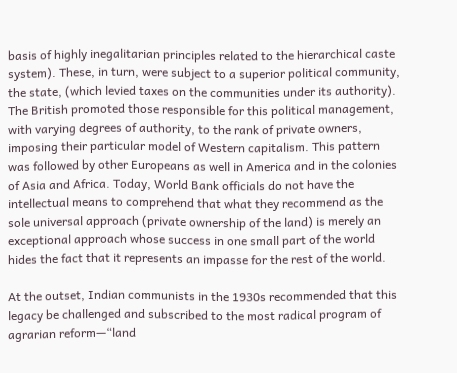basis of highly inegalitarian principles related to the hierarchical caste system). These, in turn, were subject to a superior political community, the state, (which levied taxes on the communities under its authority). The British promoted those responsible for this political management, with varying degrees of authority, to the rank of private owners, imposing their particular model of Western capitalism. This pattern was followed by other Europeans as well in America and in the colonies of Asia and Africa. Today, World Bank officials do not have the intellectual means to comprehend that what they recommend as the sole universal approach (private ownership of the land) is merely an exceptional approach whose success in one small part of the world hides the fact that it represents an impasse for the rest of the world.

At the outset, Indian communists in the 1930s recommended that this legacy be challenged and subscribed to the most radical program of agrarian reform—“land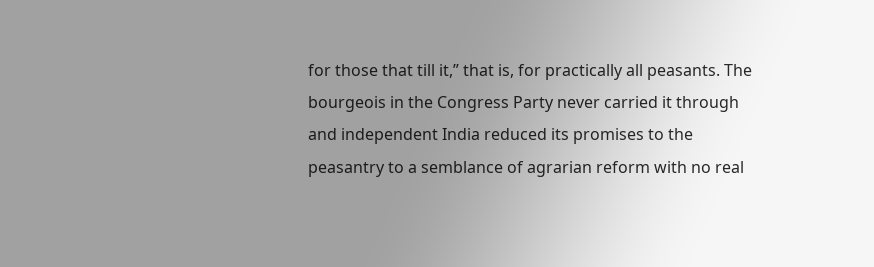for those that till it,” that is, for practically all peasants. The bourgeois in the Congress Party never carried it through and independent India reduced its promises to the peasantry to a semblance of agrarian reform with no real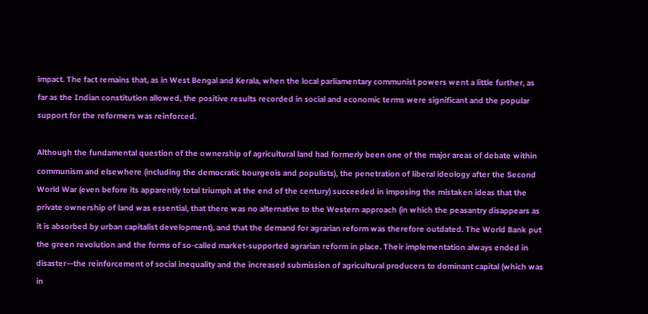impact. The fact remains that, as in West Bengal and Kerala, when the local parliamentary communist powers went a little further, as far as the Indian constitution allowed, the positive results recorded in social and economic terms were significant and the popular support for the reformers was reinforced.

Although the fundamental question of the ownership of agricultural land had formerly been one of the major areas of debate within communism and elsewhere (including the democratic bourgeois and populists), the penetration of liberal ideology after the Second World War (even before its apparently total triumph at the end of the century) succeeded in imposing the mistaken ideas that the private ownership of land was essential, that there was no alternative to the Western approach (in which the peasantry disappears as it is absorbed by urban capitalist development), and that the demand for agrarian reform was therefore outdated. The World Bank put the green revolution and the forms of so-called market-supported agrarian reform in place. Their implementation always ended in disaster—the reinforcement of social inequality and the increased submission of agricultural producers to dominant capital (which was in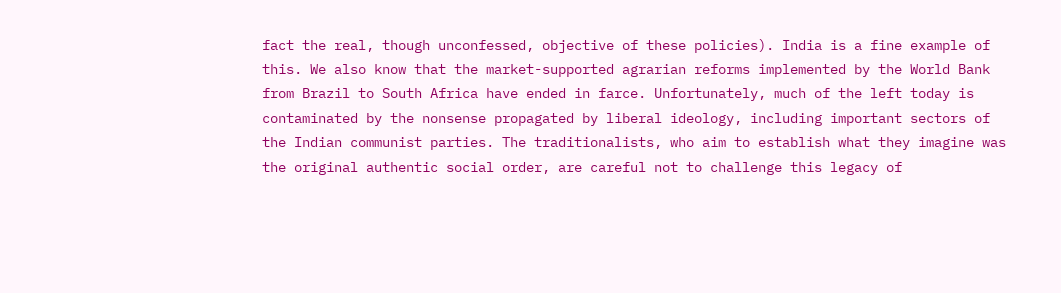fact the real, though unconfessed, objective of these policies). India is a fine example of this. We also know that the market-supported agrarian reforms implemented by the World Bank from Brazil to South Africa have ended in farce. Unfortunately, much of the left today is contaminated by the nonsense propagated by liberal ideology, including important sectors of the Indian communist parties. The traditionalists, who aim to establish what they imagine was the original authentic social order, are careful not to challenge this legacy of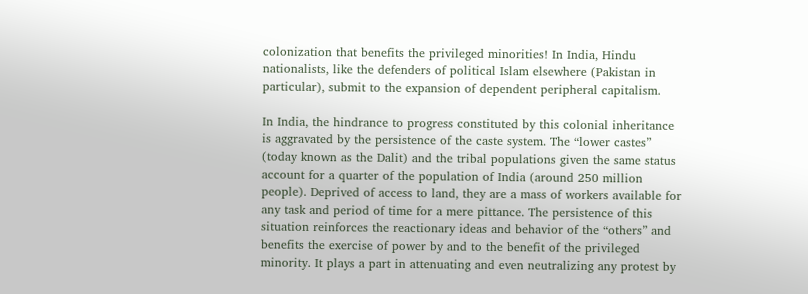colonization that benefits the privileged minorities! In India, Hindu nationalists, like the defenders of political Islam elsewhere (Pakistan in particular), submit to the expansion of dependent peripheral capitalism.

In India, the hindrance to progress constituted by this colonial inheritance is aggravated by the persistence of the caste system. The “lower castes” (today known as the Dalit) and the tribal populations given the same status account for a quarter of the population of India (around 250 million people). Deprived of access to land, they are a mass of workers available for any task and period of time for a mere pittance. The persistence of this situation reinforces the reactionary ideas and behavior of the “others” and benefits the exercise of power by and to the benefit of the privileged minority. It plays a part in attenuating and even neutralizing any protest by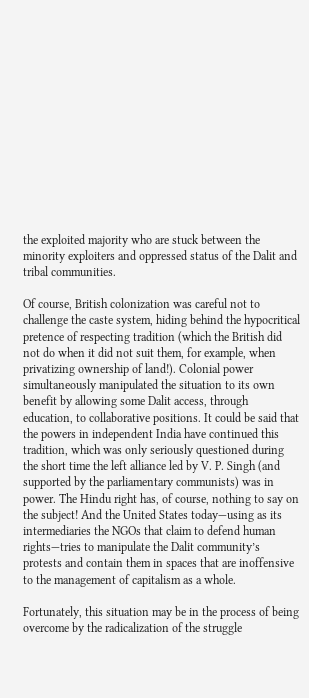the exploited majority who are stuck between the minority exploiters and oppressed status of the Dalit and tribal communities.

Of course, British colonization was careful not to challenge the caste system, hiding behind the hypocritical pretence of respecting tradition (which the British did not do when it did not suit them, for example, when privatizing ownership of land!). Colonial power simultaneously manipulated the situation to its own benefit by allowing some Dalit access, through education, to collaborative positions. It could be said that the powers in independent India have continued this tradition, which was only seriously questioned during the short time the left alliance led by V. P. Singh (and supported by the parliamentary communists) was in power. The Hindu right has, of course, nothing to say on the subject! And the United States today—using as its intermediaries the NGOs that claim to defend human rights—tries to manipulate the Dalit community’s protests and contain them in spaces that are inoffensive to the management of capitalism as a whole.

Fortunately, this situation may be in the process of being overcome by the radicalization of the struggle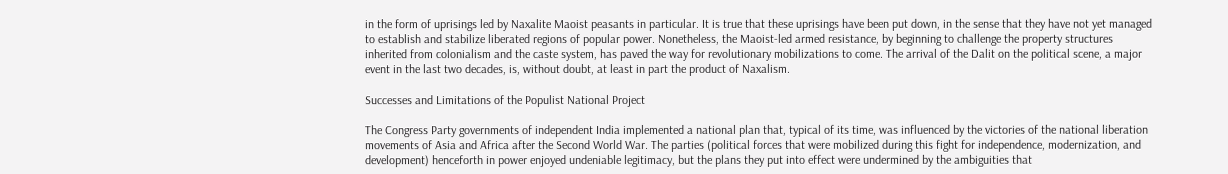in the form of uprisings led by Naxalite Maoist peasants in particular. It is true that these uprisings have been put down, in the sense that they have not yet managed to establish and stabilize liberated regions of popular power. Nonetheless, the Maoist-led armed resistance, by beginning to challenge the property structures inherited from colonialism and the caste system, has paved the way for revolutionary mobilizations to come. The arrival of the Dalit on the political scene, a major event in the last two decades, is, without doubt, at least in part the product of Naxalism.

Successes and Limitations of the Populist National Project

The Congress Party governments of independent India implemented a national plan that, typical of its time, was influenced by the victories of the national liberation movements of Asia and Africa after the Second World War. The parties (political forces that were mobilized during this fight for independence, modernization, and development) henceforth in power enjoyed undeniable legitimacy, but the plans they put into effect were undermined by the ambiguities that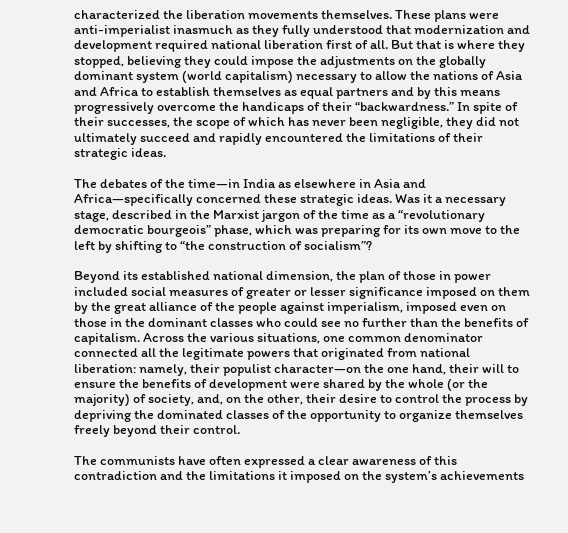characterized the liberation movements themselves. These plans were anti-imperialist inasmuch as they fully understood that modernization and development required national liberation first of all. But that is where they stopped, believing they could impose the adjustments on the globally dominant system (world capitalism) necessary to allow the nations of Asia and Africa to establish themselves as equal partners and by this means progressively overcome the handicaps of their “backwardness.” In spite of their successes, the scope of which has never been negligible, they did not ultimately succeed and rapidly encountered the limitations of their strategic ideas.

The debates of the time—in India as elsewhere in Asia and Africa—specifically concerned these strategic ideas. Was it a necessary stage, described in the Marxist jargon of the time as a “revolutionary democratic bourgeois” phase, which was preparing for its own move to the left by shifting to “the construction of socialism”?

Beyond its established national dimension, the plan of those in power included social measures of greater or lesser significance imposed on them by the great alliance of the people against imperialism, imposed even on those in the dominant classes who could see no further than the benefits of capitalism. Across the various situations, one common denominator connected all the legitimate powers that originated from national liberation: namely, their populist character—on the one hand, their will to ensure the benefits of development were shared by the whole (or the majority) of society, and, on the other, their desire to control the process by depriving the dominated classes of the opportunity to organize themselves freely beyond their control.

The communists have often expressed a clear awareness of this contradiction and the limitations it imposed on the system’s achievements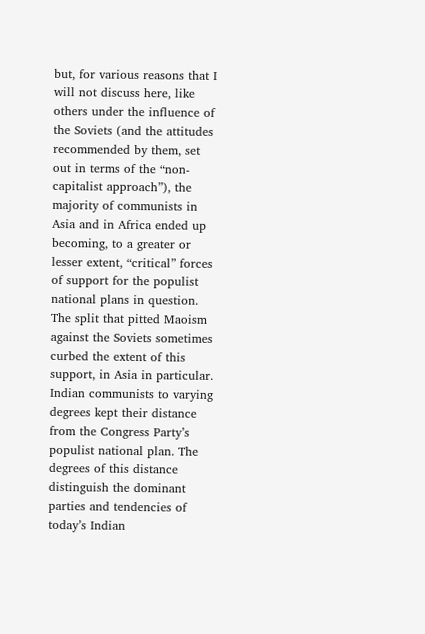but, for various reasons that I will not discuss here, like others under the influence of the Soviets (and the attitudes recommended by them, set out in terms of the “non-capitalist approach”), the majority of communists in Asia and in Africa ended up becoming, to a greater or lesser extent, “critical” forces of support for the populist national plans in question. The split that pitted Maoism against the Soviets sometimes curbed the extent of this support, in Asia in particular. Indian communists to varying degrees kept their distance from the Congress Party’s populist national plan. The degrees of this distance distinguish the dominant parties and tendencies of today’s Indian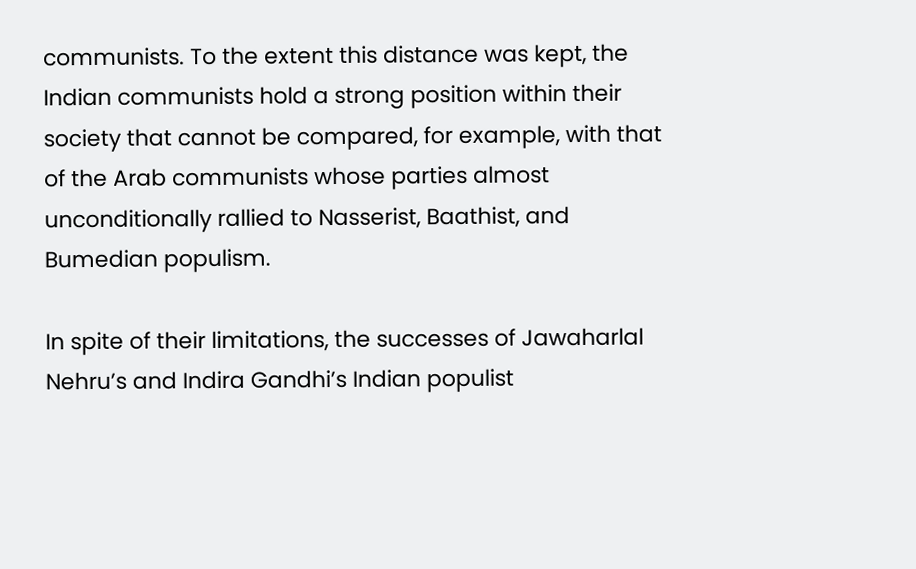communists. To the extent this distance was kept, the Indian communists hold a strong position within their society that cannot be compared, for example, with that of the Arab communists whose parties almost unconditionally rallied to Nasserist, Baathist, and Bumedian populism.

In spite of their limitations, the successes of Jawaharlal Nehru’s and Indira Gandhi’s Indian populist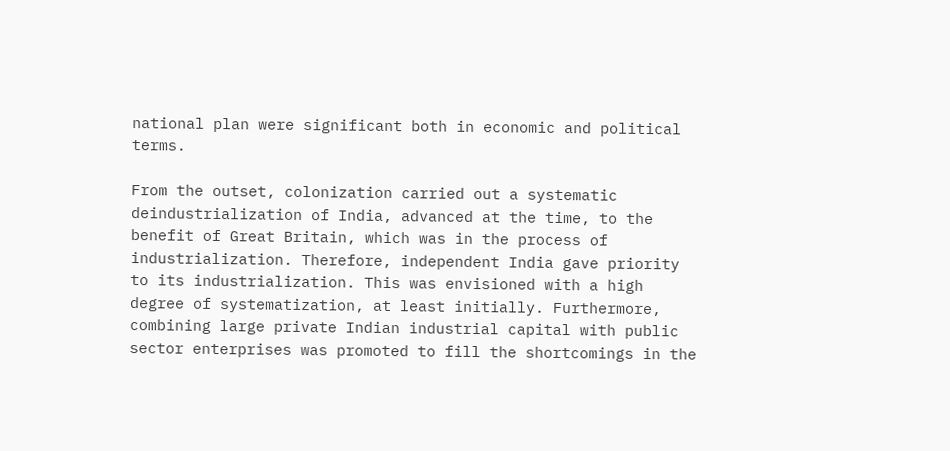national plan were significant both in economic and political terms.

From the outset, colonization carried out a systematic deindustrialization of India, advanced at the time, to the benefit of Great Britain, which was in the process of industrialization. Therefore, independent India gave priority to its industrialization. This was envisioned with a high degree of systematization, at least initially. Furthermore, combining large private Indian industrial capital with public sector enterprises was promoted to fill the shortcomings in the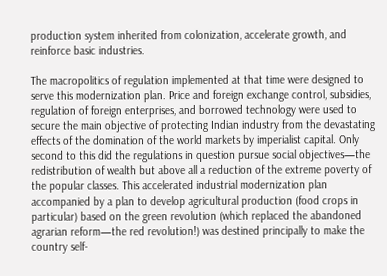production system inherited from colonization, accelerate growth, and reinforce basic industries.

The macropolitics of regulation implemented at that time were designed to serve this modernization plan. Price and foreign exchange control, subsidies, regulation of foreign enterprises, and borrowed technology were used to secure the main objective of protecting Indian industry from the devastating effects of the domination of the world markets by imperialist capital. Only second to this did the regulations in question pursue social objectives—the redistribution of wealth but above all a reduction of the extreme poverty of the popular classes. This accelerated industrial modernization plan accompanied by a plan to develop agricultural production (food crops in particular) based on the green revolution (which replaced the abandoned agrarian reform—the red revolution!) was destined principally to make the country self-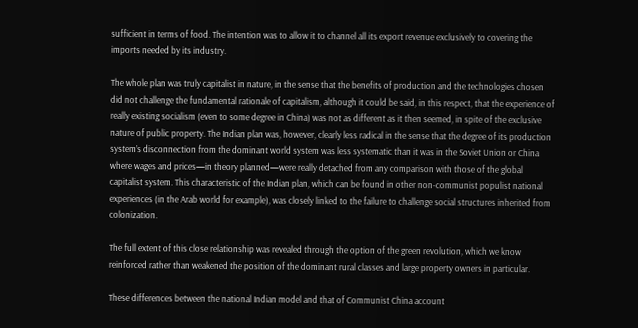sufficient in terms of food. The intention was to allow it to channel all its export revenue exclusively to covering the imports needed by its industry.

The whole plan was truly capitalist in nature, in the sense that the benefits of production and the technologies chosen did not challenge the fundamental rationale of capitalism, although it could be said, in this respect, that the experience of really existing socialism (even to some degree in China) was not as different as it then seemed, in spite of the exclusive nature of public property. The Indian plan was, however, clearly less radical in the sense that the degree of its production system’s disconnection from the dominant world system was less systematic than it was in the Soviet Union or China where wages and prices—in theory planned—were really detached from any comparison with those of the global capitalist system. This characteristic of the Indian plan, which can be found in other non-communist populist national experiences (in the Arab world for example), was closely linked to the failure to challenge social structures inherited from colonization.

The full extent of this close relationship was revealed through the option of the green revolution, which we know reinforced rather than weakened the position of the dominant rural classes and large property owners in particular.

These differences between the national Indian model and that of Communist China account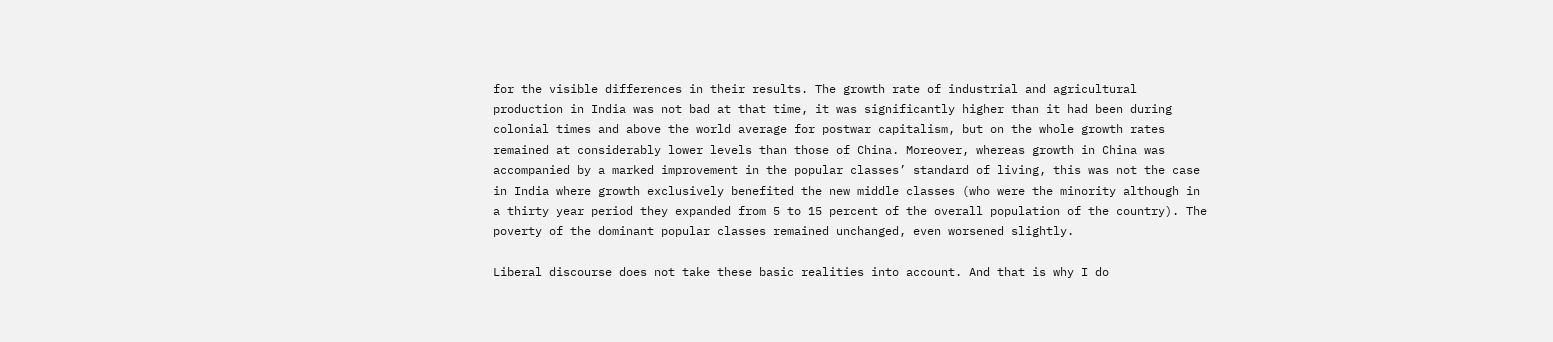for the visible differences in their results. The growth rate of industrial and agricultural production in India was not bad at that time, it was significantly higher than it had been during colonial times and above the world average for postwar capitalism, but on the whole growth rates remained at considerably lower levels than those of China. Moreover, whereas growth in China was accompanied by a marked improvement in the popular classes’ standard of living, this was not the case in India where growth exclusively benefited the new middle classes (who were the minority although in a thirty year period they expanded from 5 to 15 percent of the overall population of the country). The poverty of the dominant popular classes remained unchanged, even worsened slightly.

Liberal discourse does not take these basic realities into account. And that is why I do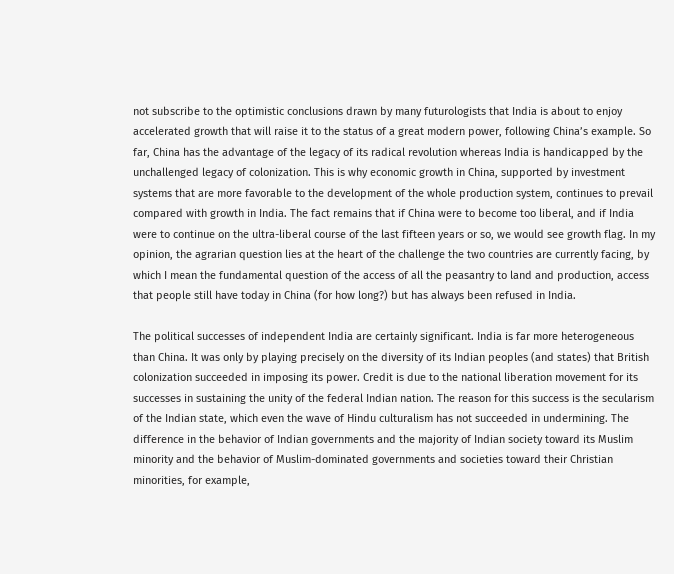not subscribe to the optimistic conclusions drawn by many futurologists that India is about to enjoy accelerated growth that will raise it to the status of a great modern power, following China’s example. So far, China has the advantage of the legacy of its radical revolution whereas India is handicapped by the unchallenged legacy of colonization. This is why economic growth in China, supported by investment systems that are more favorable to the development of the whole production system, continues to prevail compared with growth in India. The fact remains that if China were to become too liberal, and if India were to continue on the ultra-liberal course of the last fifteen years or so, we would see growth flag. In my opinion, the agrarian question lies at the heart of the challenge the two countries are currently facing, by which I mean the fundamental question of the access of all the peasantry to land and production, access that people still have today in China (for how long?) but has always been refused in India.

The political successes of independent India are certainly significant. India is far more heterogeneous than China. It was only by playing precisely on the diversity of its Indian peoples (and states) that British colonization succeeded in imposing its power. Credit is due to the national liberation movement for its successes in sustaining the unity of the federal Indian nation. The reason for this success is the secularism of the Indian state, which even the wave of Hindu culturalism has not succeeded in undermining. The difference in the behavior of Indian governments and the majority of Indian society toward its Muslim minority and the behavior of Muslim-dominated governments and societies toward their Christian minorities, for example,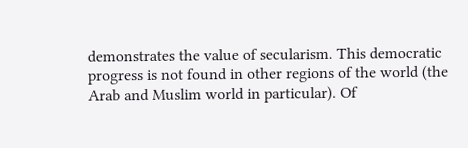demonstrates the value of secularism. This democratic progress is not found in other regions of the world (the Arab and Muslim world in particular). Of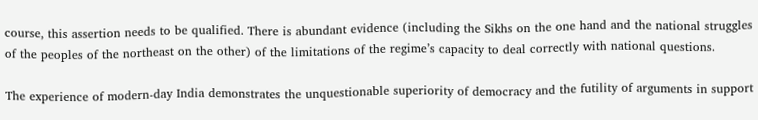course, this assertion needs to be qualified. There is abundant evidence (including the Sikhs on the one hand and the national struggles of the peoples of the northeast on the other) of the limitations of the regime’s capacity to deal correctly with national questions.

The experience of modern-day India demonstrates the unquestionable superiority of democracy and the futility of arguments in support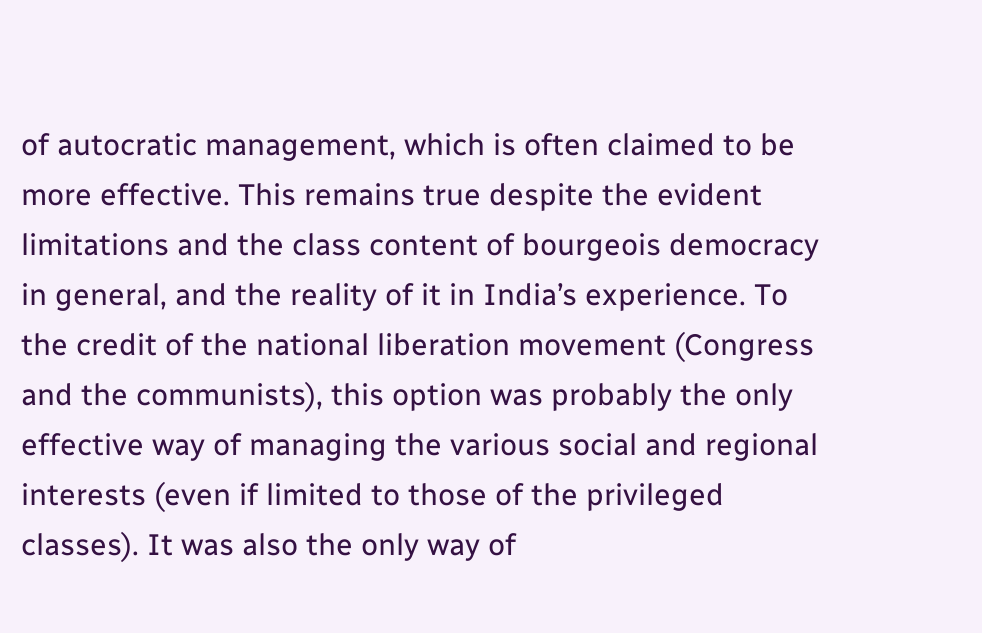of autocratic management, which is often claimed to be more effective. This remains true despite the evident limitations and the class content of bourgeois democracy in general, and the reality of it in India’s experience. To the credit of the national liberation movement (Congress and the communists), this option was probably the only effective way of managing the various social and regional interests (even if limited to those of the privileged classes). It was also the only way of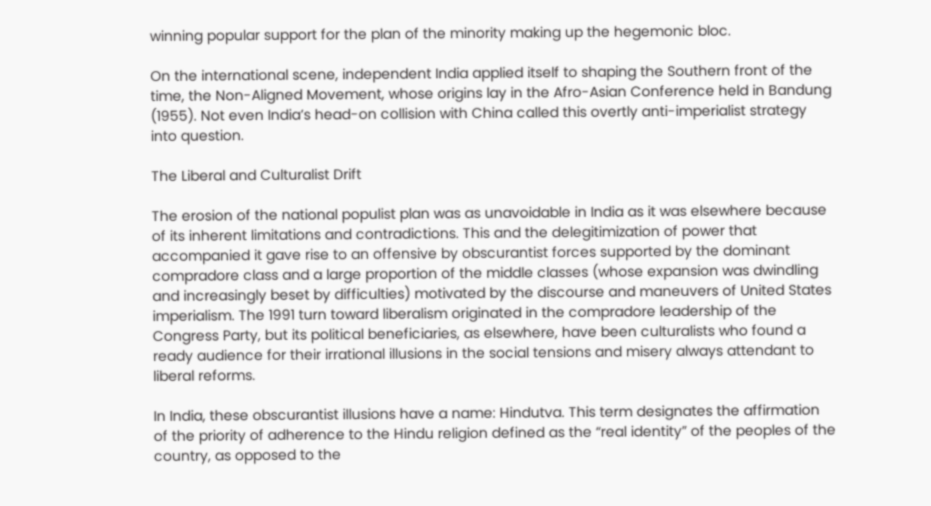winning popular support for the plan of the minority making up the hegemonic bloc.

On the international scene, independent India applied itself to shaping the Southern front of the time, the Non-Aligned Movement, whose origins lay in the Afro-Asian Conference held in Bandung (1955). Not even India’s head-on collision with China called this overtly anti-imperialist strategy into question.

The Liberal and Culturalist Drift

The erosion of the national populist plan was as unavoidable in India as it was elsewhere because of its inherent limitations and contradictions. This and the delegitimization of power that accompanied it gave rise to an offensive by obscurantist forces supported by the dominant compradore class and a large proportion of the middle classes (whose expansion was dwindling and increasingly beset by difficulties) motivated by the discourse and maneuvers of United States imperialism. The 1991 turn toward liberalism originated in the compradore leadership of the Congress Party, but its political beneficiaries, as elsewhere, have been culturalists who found a ready audience for their irrational illusions in the social tensions and misery always attendant to liberal reforms.

In India, these obscurantist illusions have a name: Hindutva. This term designates the affirmation of the priority of adherence to the Hindu religion defined as the “real identity” of the peoples of the country, as opposed to the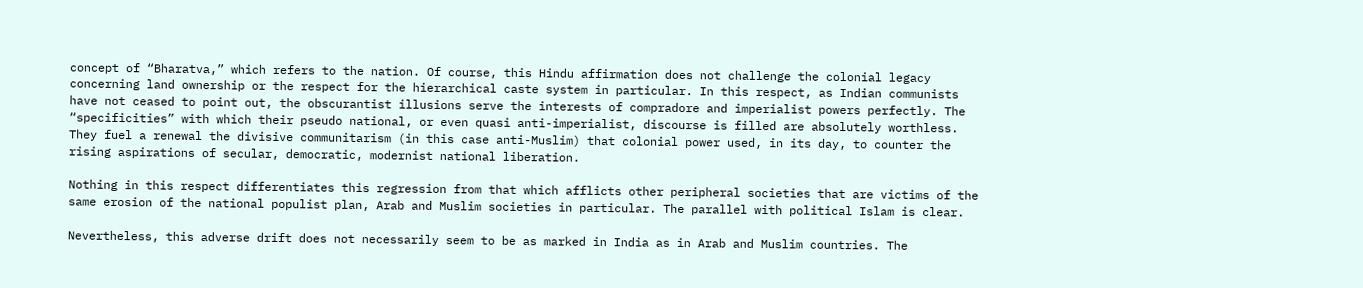concept of “Bharatva,” which refers to the nation. Of course, this Hindu affirmation does not challenge the colonial legacy concerning land ownership or the respect for the hierarchical caste system in particular. In this respect, as Indian communists have not ceased to point out, the obscurantist illusions serve the interests of compradore and imperialist powers perfectly. The “specificities” with which their pseudo national, or even quasi anti-imperialist, discourse is filled are absolutely worthless. They fuel a renewal the divisive communitarism (in this case anti-Muslim) that colonial power used, in its day, to counter the rising aspirations of secular, democratic, modernist national liberation.

Nothing in this respect differentiates this regression from that which afflicts other peripheral societies that are victims of the same erosion of the national populist plan, Arab and Muslim societies in particular. The parallel with political Islam is clear.

Nevertheless, this adverse drift does not necessarily seem to be as marked in India as in Arab and Muslim countries. The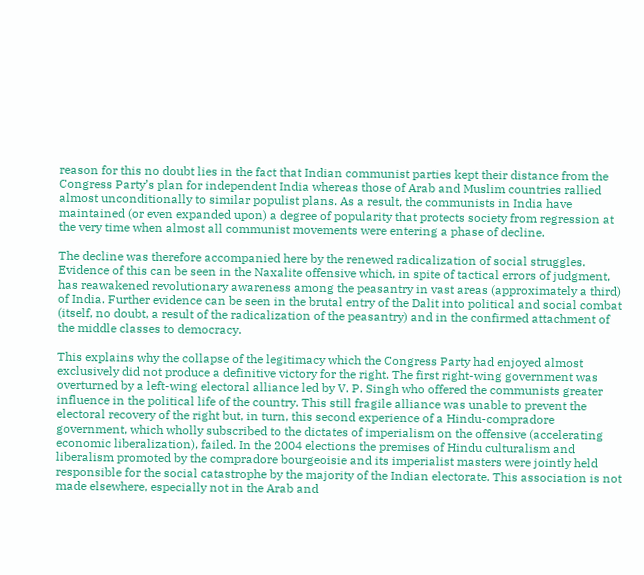reason for this no doubt lies in the fact that Indian communist parties kept their distance from the Congress Party’s plan for independent India whereas those of Arab and Muslim countries rallied almost unconditionally to similar populist plans. As a result, the communists in India have maintained (or even expanded upon) a degree of popularity that protects society from regression at the very time when almost all communist movements were entering a phase of decline.

The decline was therefore accompanied here by the renewed radicalization of social struggles. Evidence of this can be seen in the Naxalite offensive which, in spite of tactical errors of judgment, has reawakened revolutionary awareness among the peasantry in vast areas (approximately a third) of India. Further evidence can be seen in the brutal entry of the Dalit into political and social combat (itself, no doubt, a result of the radicalization of the peasantry) and in the confirmed attachment of the middle classes to democracy.

This explains why the collapse of the legitimacy which the Congress Party had enjoyed almost exclusively did not produce a definitive victory for the right. The first right-wing government was overturned by a left-wing electoral alliance led by V. P. Singh who offered the communists greater influence in the political life of the country. This still fragile alliance was unable to prevent the electoral recovery of the right but, in turn, this second experience of a Hindu-compradore government, which wholly subscribed to the dictates of imperialism on the offensive (accelerating economic liberalization), failed. In the 2004 elections the premises of Hindu culturalism and liberalism promoted by the compradore bourgeoisie and its imperialist masters were jointly held responsible for the social catastrophe by the majority of the Indian electorate. This association is not made elsewhere, especially not in the Arab and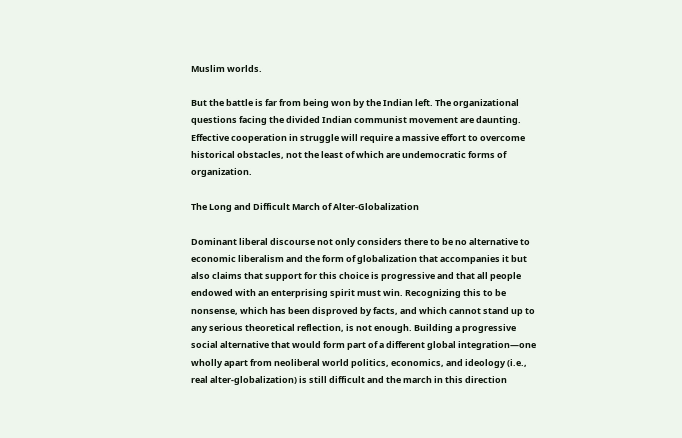Muslim worlds.

But the battle is far from being won by the Indian left. The organizational questions facing the divided Indian communist movement are daunting. Effective cooperation in struggle will require a massive effort to overcome historical obstacles, not the least of which are undemocratic forms of organization.

The Long and Difficult March of Alter-Globalization

Dominant liberal discourse not only considers there to be no alternative to economic liberalism and the form of globalization that accompanies it but also claims that support for this choice is progressive and that all people endowed with an enterprising spirit must win. Recognizing this to be nonsense, which has been disproved by facts, and which cannot stand up to any serious theoretical reflection, is not enough. Building a progressive social alternative that would form part of a different global integration—one wholly apart from neoliberal world politics, economics, and ideology (i.e., real alter-globalization) is still difficult and the march in this direction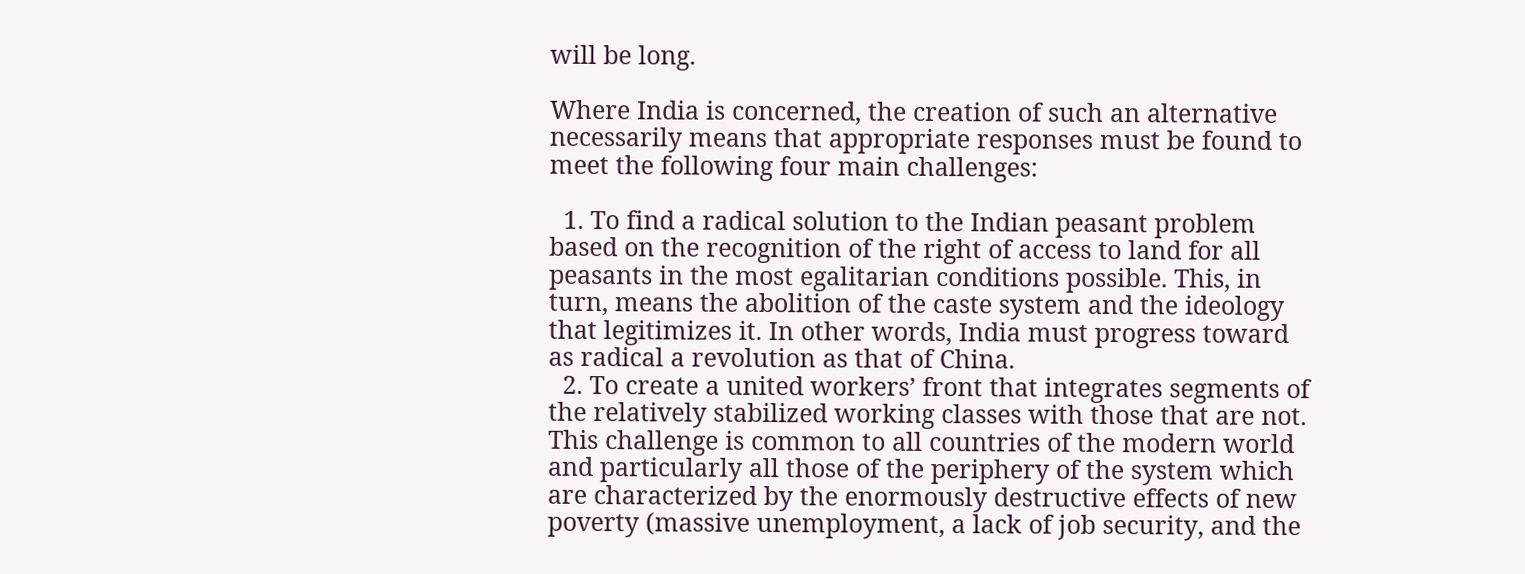will be long.

Where India is concerned, the creation of such an alternative necessarily means that appropriate responses must be found to meet the following four main challenges:

  1. To find a radical solution to the Indian peasant problem based on the recognition of the right of access to land for all peasants in the most egalitarian conditions possible. This, in turn, means the abolition of the caste system and the ideology that legitimizes it. In other words, India must progress toward as radical a revolution as that of China.
  2. To create a united workers’ front that integrates segments of the relatively stabilized working classes with those that are not. This challenge is common to all countries of the modern world and particularly all those of the periphery of the system which are characterized by the enormously destructive effects of new poverty (massive unemployment, a lack of job security, and the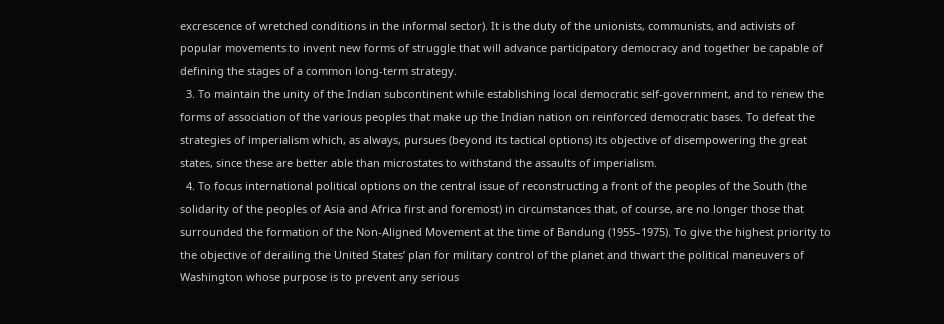excrescence of wretched conditions in the informal sector). It is the duty of the unionists, communists, and activists of popular movements to invent new forms of struggle that will advance participatory democracy and together be capable of defining the stages of a common long-term strategy.
  3. To maintain the unity of the Indian subcontinent while establishing local democratic self-government, and to renew the forms of association of the various peoples that make up the Indian nation on reinforced democratic bases. To defeat the strategies of imperialism which, as always, pursues (beyond its tactical options) its objective of disempowering the great states, since these are better able than microstates to withstand the assaults of imperialism.
  4. To focus international political options on the central issue of reconstructing a front of the peoples of the South (the solidarity of the peoples of Asia and Africa first and foremost) in circumstances that, of course, are no longer those that surrounded the formation of the Non-Aligned Movement at the time of Bandung (1955–1975). To give the highest priority to the objective of derailing the United States’ plan for military control of the planet and thwart the political maneuvers of Washington whose purpose is to prevent any serious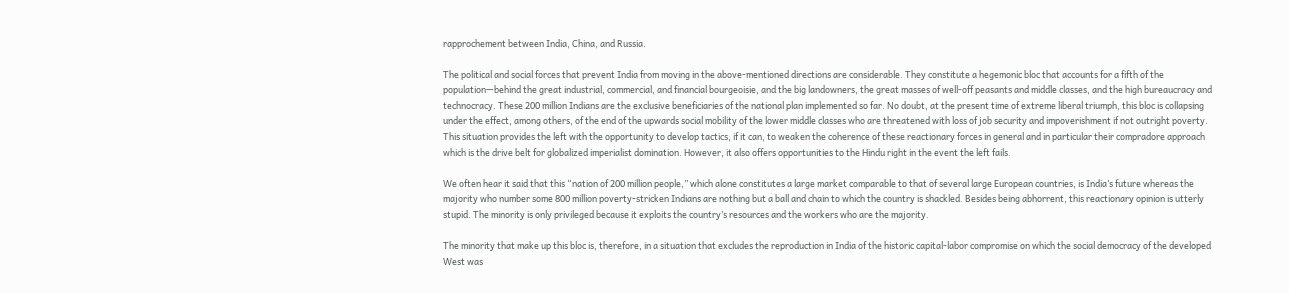rapprochement between India, China, and Russia.

The political and social forces that prevent India from moving in the above-mentioned directions are considerable. They constitute a hegemonic bloc that accounts for a fifth of the population—behind the great industrial, commercial, and financial bourgeoisie, and the big landowners, the great masses of well-off peasants and middle classes, and the high bureaucracy and technocracy. These 200 million Indians are the exclusive beneficiaries of the national plan implemented so far. No doubt, at the present time of extreme liberal triumph, this bloc is collapsing under the effect, among others, of the end of the upwards social mobility of the lower middle classes who are threatened with loss of job security and impoverishment if not outright poverty. This situation provides the left with the opportunity to develop tactics, if it can, to weaken the coherence of these reactionary forces in general and in particular their compradore approach which is the drive belt for globalized imperialist domination. However, it also offers opportunities to the Hindu right in the event the left fails.

We often hear it said that this “nation of 200 million people,” which alone constitutes a large market comparable to that of several large European countries, is India’s future whereas the majority who number some 800 million poverty-stricken Indians are nothing but a ball and chain to which the country is shackled. Besides being abhorrent, this reactionary opinion is utterly stupid. The minority is only privileged because it exploits the country’s resources and the workers who are the majority.

The minority that make up this bloc is, therefore, in a situation that excludes the reproduction in India of the historic capital-labor compromise on which the social democracy of the developed West was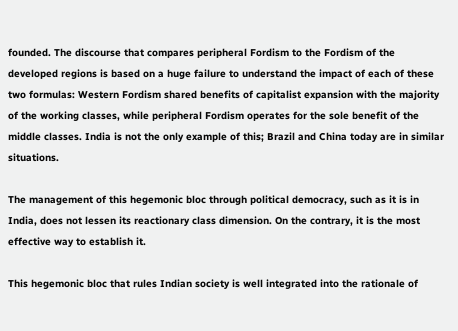founded. The discourse that compares peripheral Fordism to the Fordism of the developed regions is based on a huge failure to understand the impact of each of these two formulas: Western Fordism shared benefits of capitalist expansion with the majority of the working classes, while peripheral Fordism operates for the sole benefit of the middle classes. India is not the only example of this; Brazil and China today are in similar situations.

The management of this hegemonic bloc through political democracy, such as it is in India, does not lessen its reactionary class dimension. On the contrary, it is the most effective way to establish it.

This hegemonic bloc that rules Indian society is well integrated into the rationale of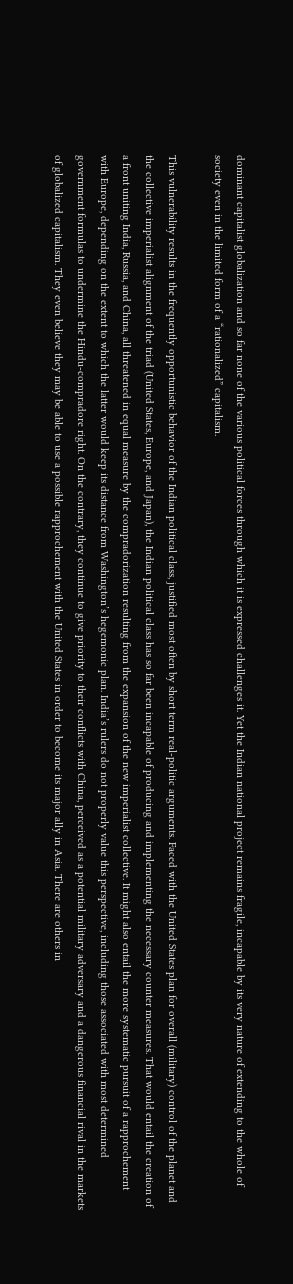dominant capitalist globalization and so far none of the various political forces through which it is expressed challenges it. Yet the Indian national project remains fragile, incapable by its very nature of extending to the whole of society even in the limited form of a “rationalized” capitalism.

This vulnerability results in the frequently opportunistic behavior of the Indian political class, justified most often by short term real-politic arguments. Faced with the United States plan for overall (military) control of the planet and the collective imperialist alignment of the triad (United States, Europe, and Japan), the Indian political class has so far been incapable of producing and implementing the necessary counter measures. That would entail the creation of a front uniting India, Russia, and China, all threatened in equal measure by the compradorization resulting from the expansion of the new imperialist collective. It might also entail the more systematic pursuit of a rapprochement with Europe, depending on the extent to which the latter would keep its distance from Washington’s hegemonic plan. India’s rulers do not properly value this perspective, including those associated with most determined government formulas to undermine the Hindu-compradore right. On the contrary, they continue to give priority to their conflicts with China, perceived as a potential military adversary and a dangerous financial rival in the markets of globalized capitalism. They even believe they may be able to use a possible rapprochement with the United States in order to become its major ally in Asia. There are others in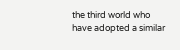the third world who have adopted a similar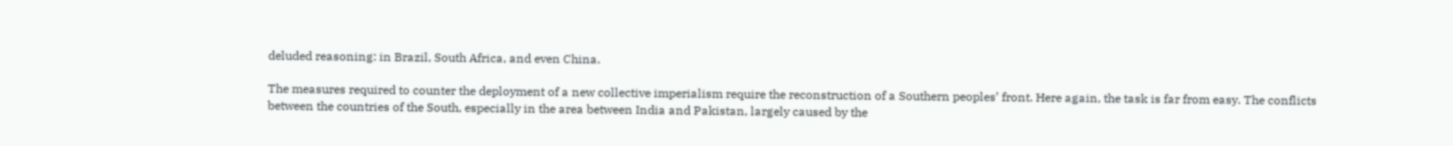deluded reasoning: in Brazil, South Africa, and even China.

The measures required to counter the deployment of a new collective imperialism require the reconstruction of a Southern peoples’ front. Here again, the task is far from easy. The conflicts between the countries of the South, especially in the area between India and Pakistan, largely caused by the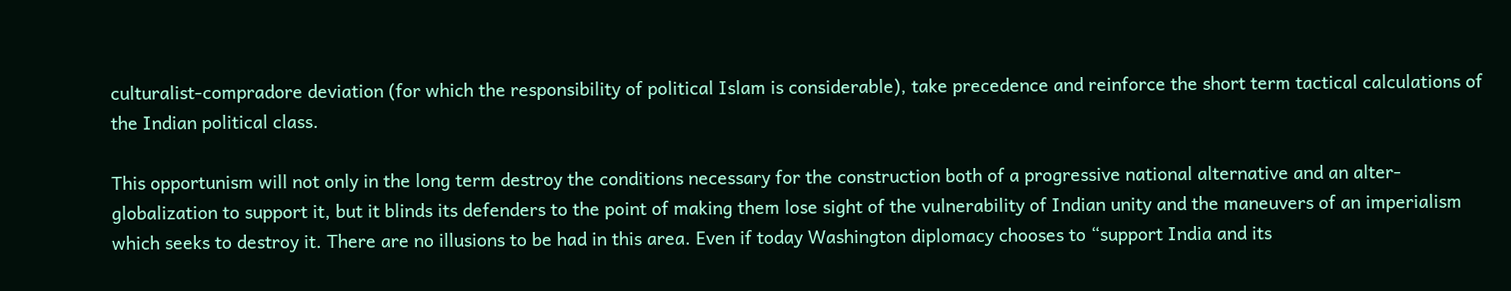culturalist-compradore deviation (for which the responsibility of political Islam is considerable), take precedence and reinforce the short term tactical calculations of the Indian political class.

This opportunism will not only in the long term destroy the conditions necessary for the construction both of a progressive national alternative and an alter-globalization to support it, but it blinds its defenders to the point of making them lose sight of the vulnerability of Indian unity and the maneuvers of an imperialism which seeks to destroy it. There are no illusions to be had in this area. Even if today Washington diplomacy chooses to “support India and its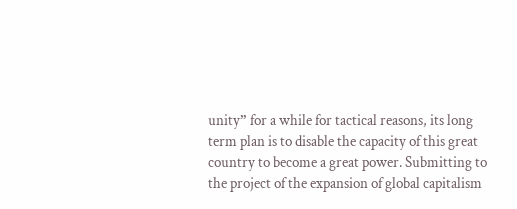unity” for a while for tactical reasons, its long term plan is to disable the capacity of this great country to become a great power. Submitting to the project of the expansion of global capitalism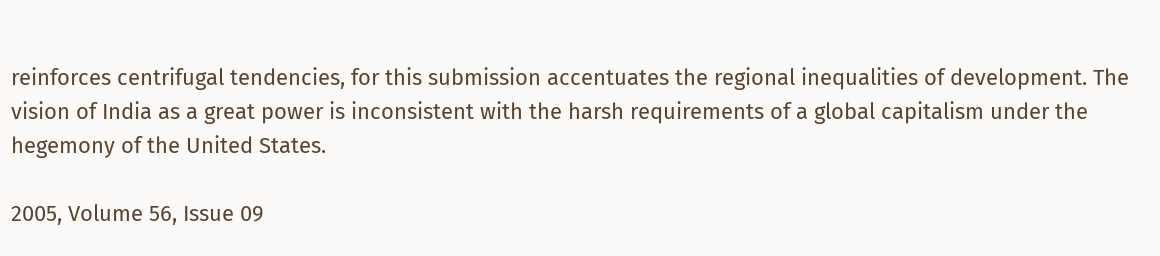reinforces centrifugal tendencies, for this submission accentuates the regional inequalities of development. The vision of India as a great power is inconsistent with the harsh requirements of a global capitalism under the hegemony of the United States.

2005, Volume 56, Issue 09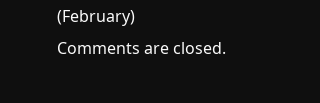(February)
Comments are closed.